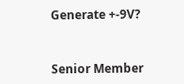Generate +-9V?


Senior Member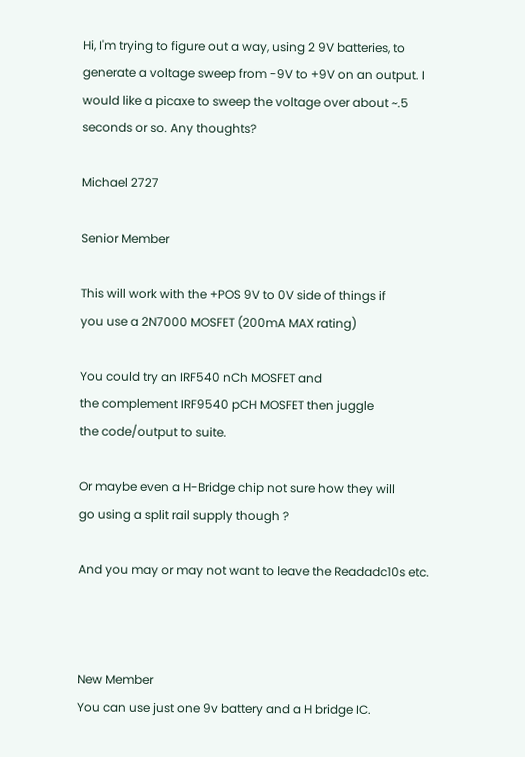Hi, I'm trying to figure out a way, using 2 9V batteries, to generate a voltage sweep from -9V to +9V on an output. I would like a picaxe to sweep the voltage over about ~.5 seconds or so. Any thoughts?

Michael 2727

Senior Member

This will work with the +POS 9V to 0V side of things if
you use a 2N7000 MOSFET (200mA MAX rating)

You could try an IRF540 nCh MOSFET and
the complement IRF9540 pCH MOSFET then juggle
the code/output to suite.

Or maybe even a H-Bridge chip not sure how they will
go using a split rail supply though ?

And you may or may not want to leave the Readadc10s etc.



New Member
You can use just one 9v battery and a H bridge IC.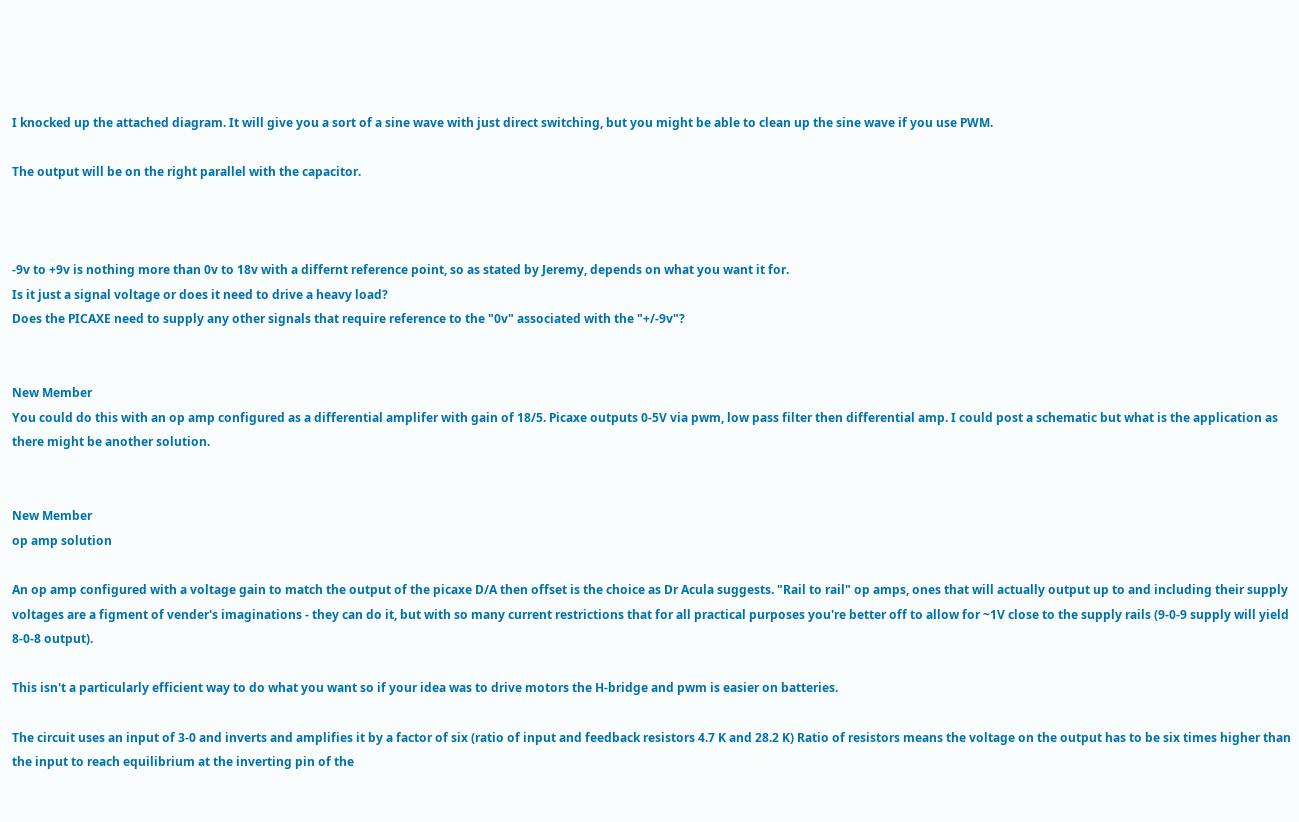I knocked up the attached diagram. It will give you a sort of a sine wave with just direct switching, but you might be able to clean up the sine wave if you use PWM.

The output will be on the right parallel with the capacitor.



-9v to +9v is nothing more than 0v to 18v with a differnt reference point, so as stated by Jeremy, depends on what you want it for.
Is it just a signal voltage or does it need to drive a heavy load?
Does the PICAXE need to supply any other signals that require reference to the "0v" associated with the "+/-9v"?


New Member
You could do this with an op amp configured as a differential amplifer with gain of 18/5. Picaxe outputs 0-5V via pwm, low pass filter then differential amp. I could post a schematic but what is the application as there might be another solution.


New Member
op amp solution

An op amp configured with a voltage gain to match the output of the picaxe D/A then offset is the choice as Dr Acula suggests. "Rail to rail" op amps, ones that will actually output up to and including their supply voltages are a figment of vender's imaginations - they can do it, but with so many current restrictions that for all practical purposes you're better off to allow for ~1V close to the supply rails (9-0-9 supply will yield 8-0-8 output).

This isn't a particularly efficient way to do what you want so if your idea was to drive motors the H-bridge and pwm is easier on batteries.

The circuit uses an input of 3-0 and inverts and amplifies it by a factor of six (ratio of input and feedback resistors 4.7 K and 28.2 K) Ratio of resistors means the voltage on the output has to be six times higher than the input to reach equilibrium at the inverting pin of the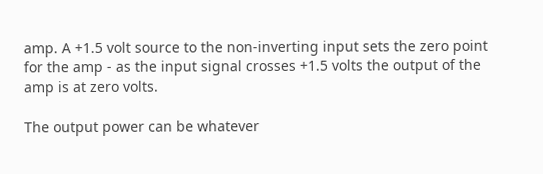amp. A +1.5 volt source to the non-inverting input sets the zero point for the amp - as the input signal crosses +1.5 volts the output of the amp is at zero volts.

The output power can be whatever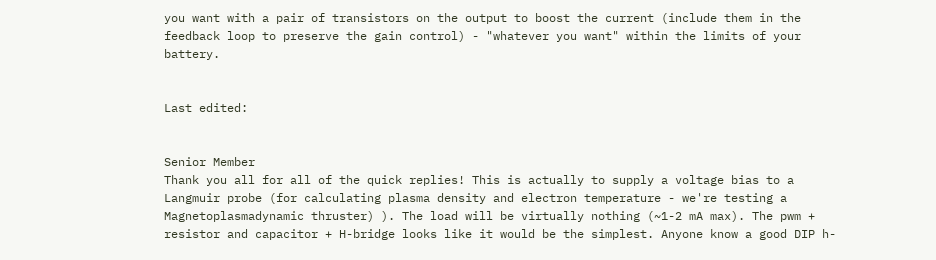you want with a pair of transistors on the output to boost the current (include them in the feedback loop to preserve the gain control) - "whatever you want" within the limits of your battery.


Last edited:


Senior Member
Thank you all for all of the quick replies! This is actually to supply a voltage bias to a Langmuir probe (for calculating plasma density and electron temperature - we're testing a Magnetoplasmadynamic thruster) ). The load will be virtually nothing (~1-2 mA max). The pwm + resistor and capacitor + H-bridge looks like it would be the simplest. Anyone know a good DIP h-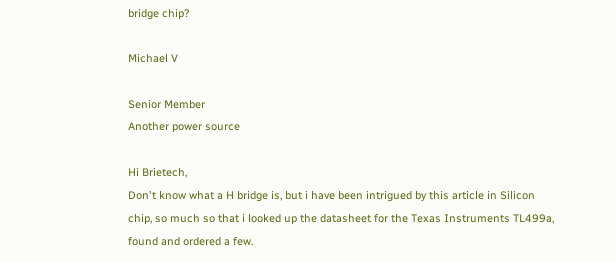bridge chip?

Michael V

Senior Member
Another power source

Hi Brietech,
Don't know what a H bridge is, but i have been intrigued by this article in Silicon chip, so much so that i looked up the datasheet for the Texas Instruments TL499a, found and ordered a few.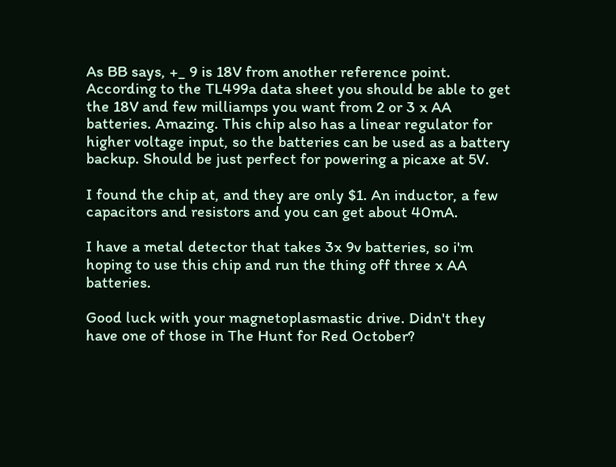As BB says, +_ 9 is 18V from another reference point. According to the TL499a data sheet you should be able to get the 18V and few milliamps you want from 2 or 3 x AA batteries. Amazing. This chip also has a linear regulator for higher voltage input, so the batteries can be used as a battery backup. Should be just perfect for powering a picaxe at 5V.

I found the chip at, and they are only $1. An inductor, a few capacitors and resistors and you can get about 40mA.

I have a metal detector that takes 3x 9v batteries, so i'm hoping to use this chip and run the thing off three x AA batteries.

Good luck with your magnetoplasmastic drive. Didn't they have one of those in The Hunt for Red October?